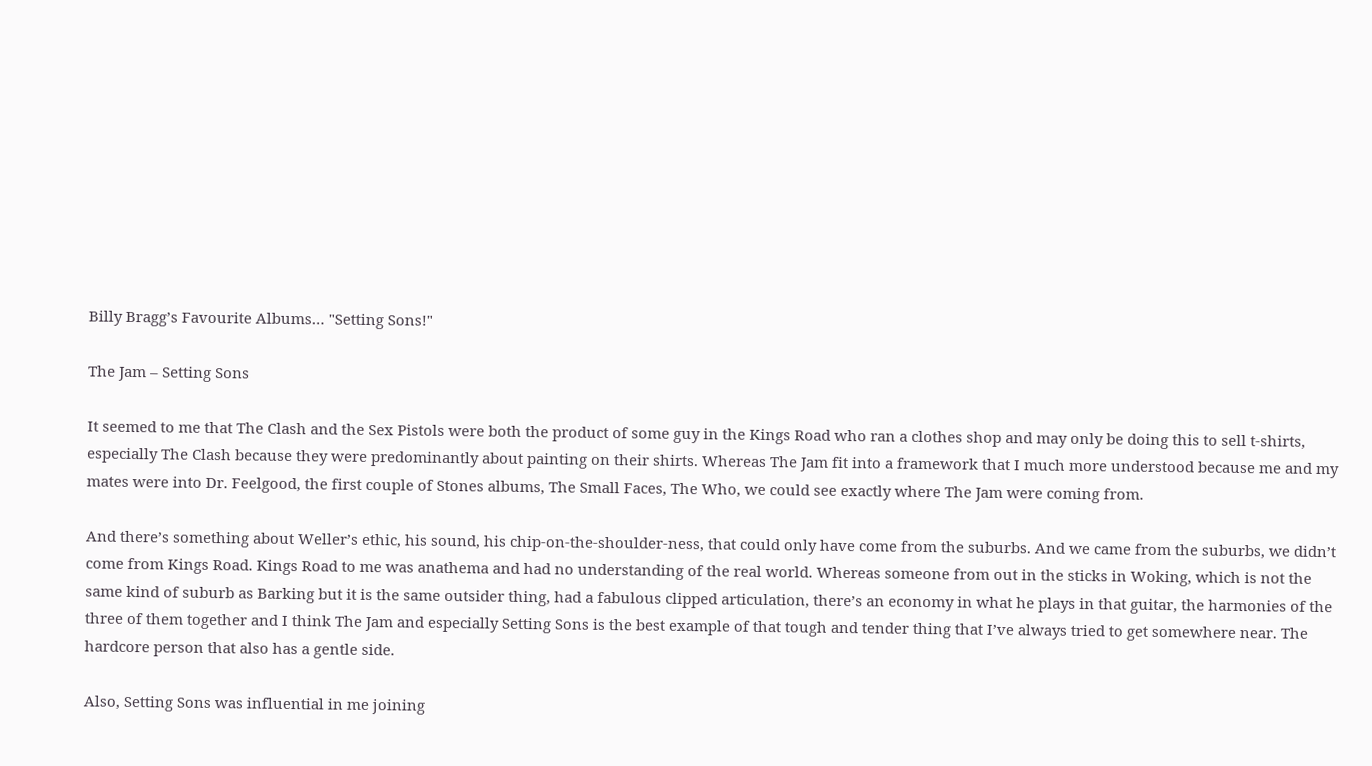Billy Bragg’s Favourite Albums… "Setting Sons!"

The Jam – Setting Sons

It seemed to me that The Clash and the Sex Pistols were both the product of some guy in the Kings Road who ran a clothes shop and may only be doing this to sell t-shirts, especially The Clash because they were predominantly about painting on their shirts. Whereas The Jam fit into a framework that I much more understood because me and my mates were into Dr. Feelgood, the first couple of Stones albums, The Small Faces, The Who, we could see exactly where The Jam were coming from.

And there’s something about Weller’s ethic, his sound, his chip-on-the-shoulder-ness, that could only have come from the suburbs. And we came from the suburbs, we didn’t come from Kings Road. Kings Road to me was anathema and had no understanding of the real world. Whereas someone from out in the sticks in Woking, which is not the same kind of suburb as Barking but it is the same outsider thing, had a fabulous clipped articulation, there’s an economy in what he plays in that guitar, the harmonies of the three of them together and I think The Jam and especially Setting Sons is the best example of that tough and tender thing that I’ve always tried to get somewhere near. The hardcore person that also has a gentle side.

Also, Setting Sons was influential in me joining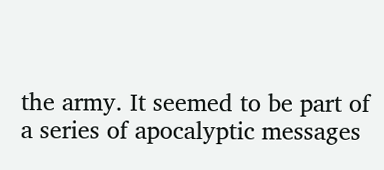the army. It seemed to be part of a series of apocalyptic messages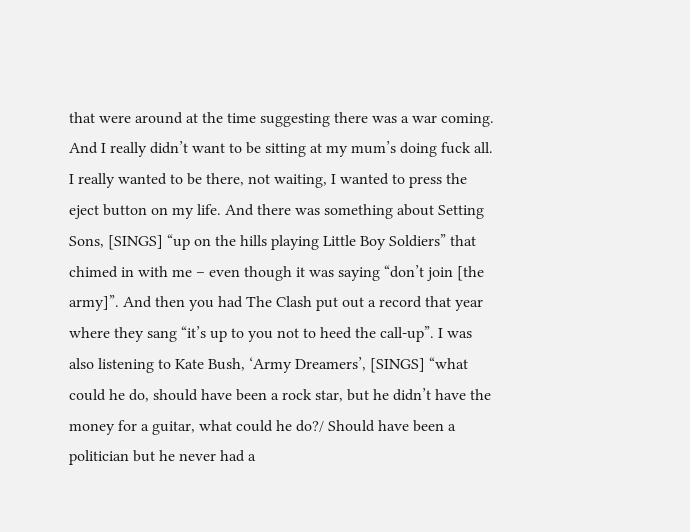that were around at the time suggesting there was a war coming. And I really didn’t want to be sitting at my mum’s doing fuck all. I really wanted to be there, not waiting, I wanted to press the eject button on my life. And there was something about Setting Sons, [SINGS] “up on the hills playing Little Boy Soldiers” that chimed in with me – even though it was saying “don’t join [the army]”. And then you had The Clash put out a record that year where they sang “it’s up to you not to heed the call-up”. I was also listening to Kate Bush, ‘Army Dreamers’, [SINGS] “what could he do, should have been a rock star, but he didn’t have the money for a guitar, what could he do?/ Should have been a politician but he never had a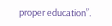proper education”.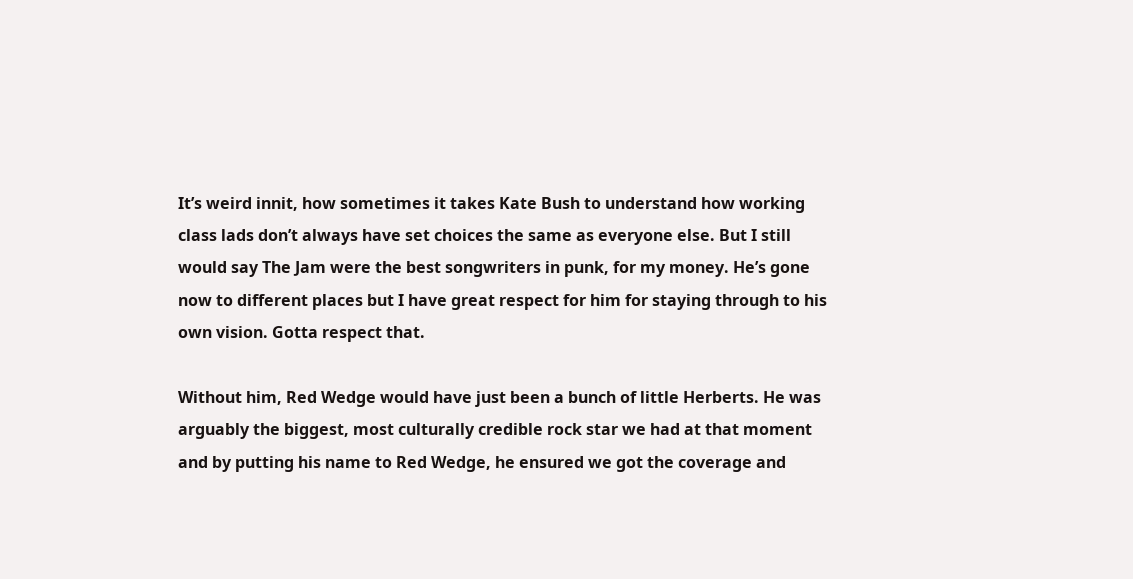It’s weird innit, how sometimes it takes Kate Bush to understand how working class lads don’t always have set choices the same as everyone else. But I still would say The Jam were the best songwriters in punk, for my money. He’s gone now to different places but I have great respect for him for staying through to his own vision. Gotta respect that.

Without him, Red Wedge would have just been a bunch of little Herberts. He was arguably the biggest, most culturally credible rock star we had at that moment and by putting his name to Red Wedge, he ensured we got the coverage and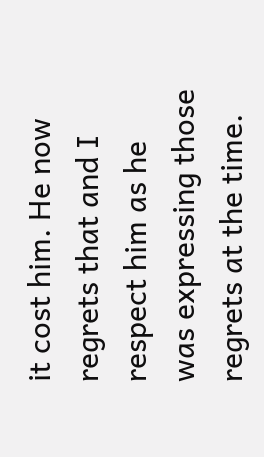it cost him. He now regrets that and I respect him as he was expressing those regrets at the time.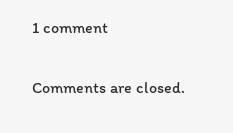1 comment

Comments are closed.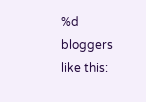%d bloggers like this: